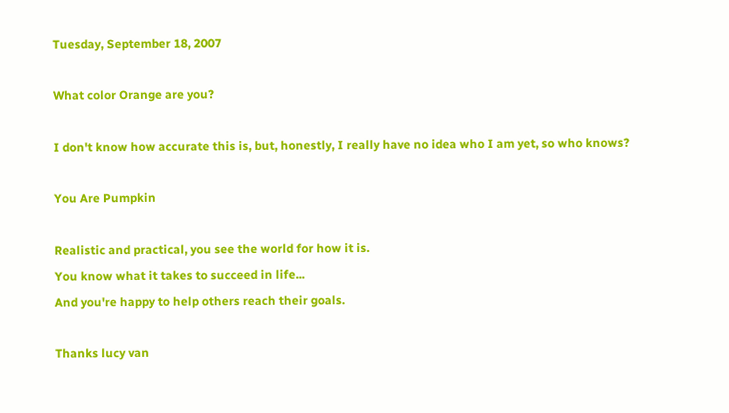Tuesday, September 18, 2007

What color Orange are you?

I don't know how accurate this is, but, honestly, I really have no idea who I am yet, so who knows?

You Are Pumpkin

Realistic and practical, you see the world for how it is.
You know what it takes to succeed in life...
And you're happy to help others reach their goals.

Thanks lucy van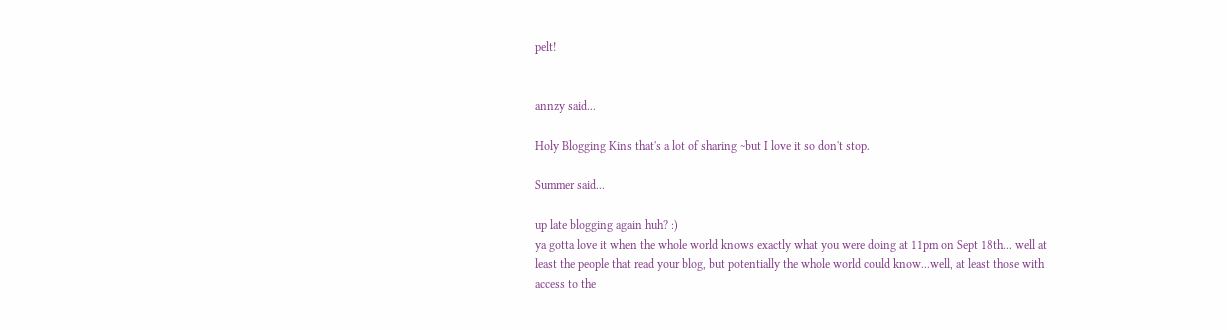pelt!


annzy said...

Holy Blogging Kins that's a lot of sharing ~but I love it so don't stop.

Summer said...

up late blogging again huh? :)
ya gotta love it when the whole world knows exactly what you were doing at 11pm on Sept 18th... well at least the people that read your blog, but potentially the whole world could know...well, at least those with access to the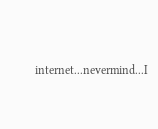internet...nevermind...I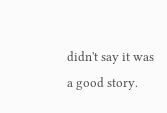didn't say it was a good story.